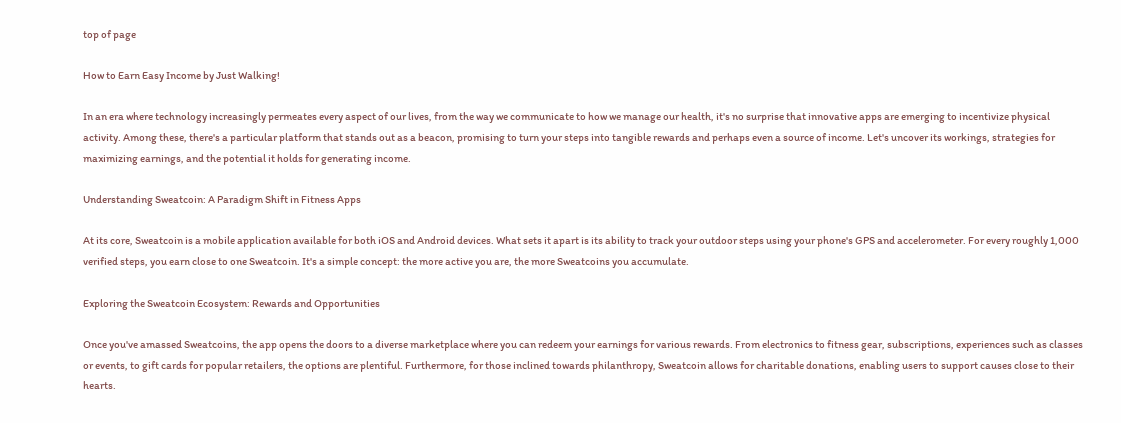top of page

How to Earn Easy Income by Just Walking!

In an era where technology increasingly permeates every aspect of our lives, from the way we communicate to how we manage our health, it's no surprise that innovative apps are emerging to incentivize physical activity. Among these, there's a particular platform that stands out as a beacon, promising to turn your steps into tangible rewards and perhaps even a source of income. Let's uncover its workings, strategies for maximizing earnings, and the potential it holds for generating income.

Understanding Sweatcoin: A Paradigm Shift in Fitness Apps

At its core, Sweatcoin is a mobile application available for both iOS and Android devices. What sets it apart is its ability to track your outdoor steps using your phone's GPS and accelerometer. For every roughly 1,000 verified steps, you earn close to one Sweatcoin. It's a simple concept: the more active you are, the more Sweatcoins you accumulate.

Exploring the Sweatcoin Ecosystem: Rewards and Opportunities

Once you've amassed Sweatcoins, the app opens the doors to a diverse marketplace where you can redeem your earnings for various rewards. From electronics to fitness gear, subscriptions, experiences such as classes or events, to gift cards for popular retailers, the options are plentiful. Furthermore, for those inclined towards philanthropy, Sweatcoin allows for charitable donations, enabling users to support causes close to their hearts.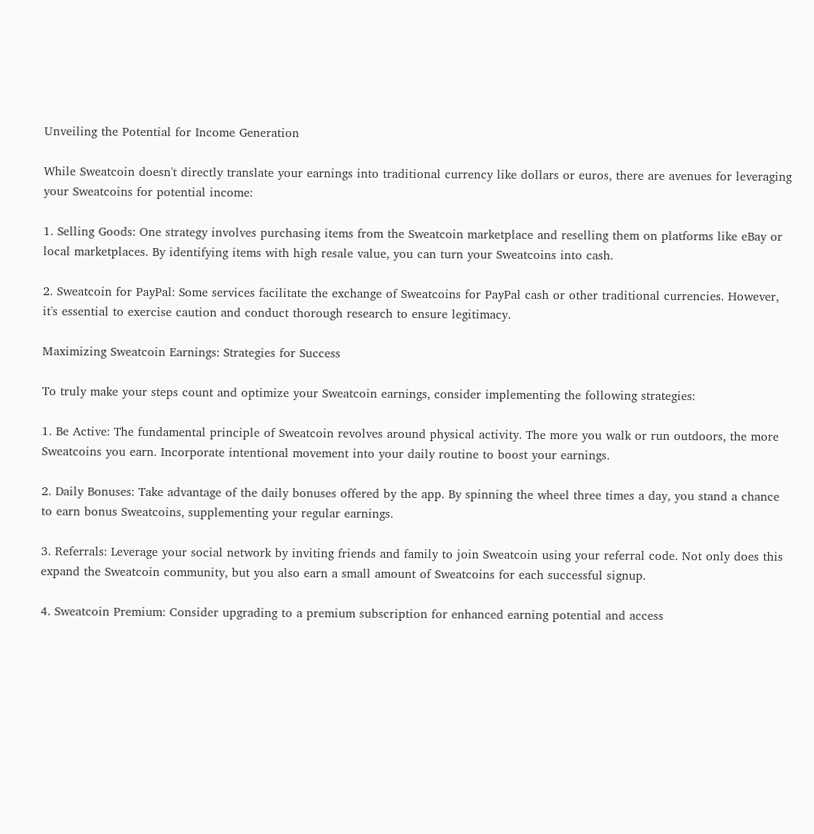Unveiling the Potential for Income Generation

While Sweatcoin doesn't directly translate your earnings into traditional currency like dollars or euros, there are avenues for leveraging your Sweatcoins for potential income:

1. Selling Goods: One strategy involves purchasing items from the Sweatcoin marketplace and reselling them on platforms like eBay or local marketplaces. By identifying items with high resale value, you can turn your Sweatcoins into cash.

2. Sweatcoin for PayPal: Some services facilitate the exchange of Sweatcoins for PayPal cash or other traditional currencies. However, it's essential to exercise caution and conduct thorough research to ensure legitimacy.

Maximizing Sweatcoin Earnings: Strategies for Success

To truly make your steps count and optimize your Sweatcoin earnings, consider implementing the following strategies:

1. Be Active: The fundamental principle of Sweatcoin revolves around physical activity. The more you walk or run outdoors, the more Sweatcoins you earn. Incorporate intentional movement into your daily routine to boost your earnings.

2. Daily Bonuses: Take advantage of the daily bonuses offered by the app. By spinning the wheel three times a day, you stand a chance to earn bonus Sweatcoins, supplementing your regular earnings.

3. Referrals: Leverage your social network by inviting friends and family to join Sweatcoin using your referral code. Not only does this expand the Sweatcoin community, but you also earn a small amount of Sweatcoins for each successful signup.

4. Sweatcoin Premium: Consider upgrading to a premium subscription for enhanced earning potential and access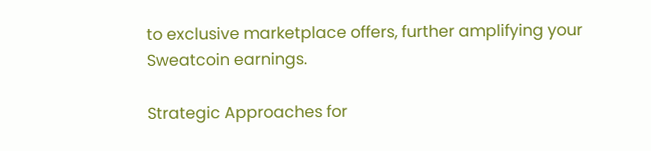to exclusive marketplace offers, further amplifying your Sweatcoin earnings.

Strategic Approaches for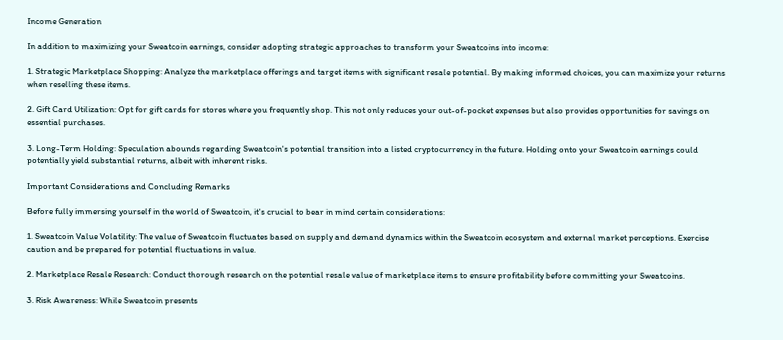Income Generation

In addition to maximizing your Sweatcoin earnings, consider adopting strategic approaches to transform your Sweatcoins into income:

1. Strategic Marketplace Shopping: Analyze the marketplace offerings and target items with significant resale potential. By making informed choices, you can maximize your returns when reselling these items.

2. Gift Card Utilization: Opt for gift cards for stores where you frequently shop. This not only reduces your out-of-pocket expenses but also provides opportunities for savings on essential purchases.

3. Long-Term Holding: Speculation abounds regarding Sweatcoin's potential transition into a listed cryptocurrency in the future. Holding onto your Sweatcoin earnings could potentially yield substantial returns, albeit with inherent risks.

Important Considerations and Concluding Remarks

Before fully immersing yourself in the world of Sweatcoin, it's crucial to bear in mind certain considerations:

1. Sweatcoin Value Volatility: The value of Sweatcoin fluctuates based on supply and demand dynamics within the Sweatcoin ecosystem and external market perceptions. Exercise caution and be prepared for potential fluctuations in value.

2. Marketplace Resale Research: Conduct thorough research on the potential resale value of marketplace items to ensure profitability before committing your Sweatcoins.

3. Risk Awareness: While Sweatcoin presents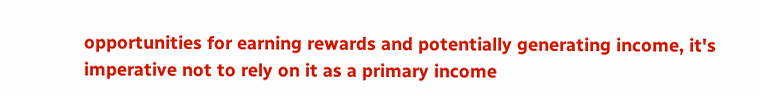opportunities for earning rewards and potentially generating income, it's imperative not to rely on it as a primary income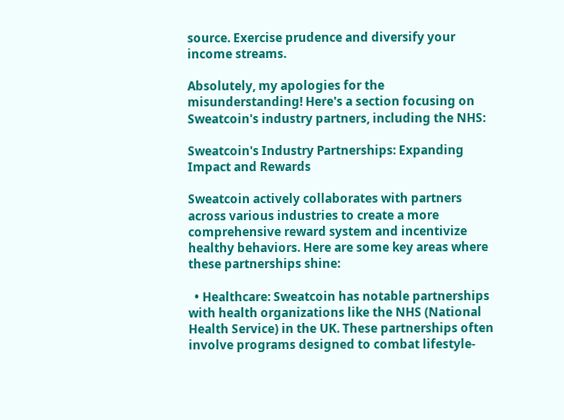source. Exercise prudence and diversify your income streams.

Absolutely, my apologies for the misunderstanding! Here's a section focusing on Sweatcoin's industry partners, including the NHS:

Sweatcoin's Industry Partnerships: Expanding Impact and Rewards

Sweatcoin actively collaborates with partners across various industries to create a more comprehensive reward system and incentivize healthy behaviors. Here are some key areas where these partnerships shine:

  • Healthcare: Sweatcoin has notable partnerships with health organizations like the NHS (National Health Service) in the UK. These partnerships often involve programs designed to combat lifestyle-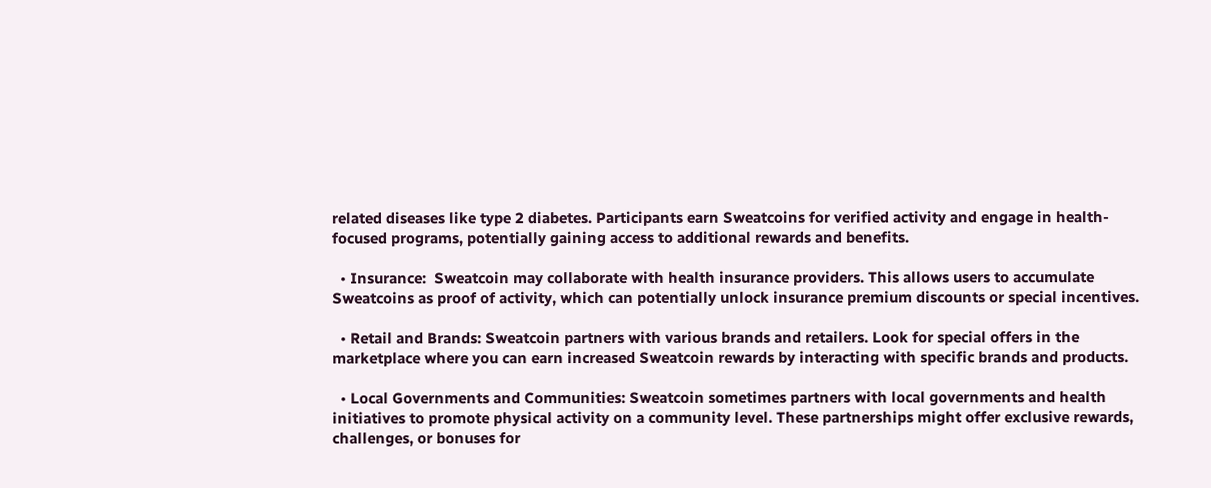related diseases like type 2 diabetes. Participants earn Sweatcoins for verified activity and engage in health-focused programs, potentially gaining access to additional rewards and benefits.

  • Insurance:  Sweatcoin may collaborate with health insurance providers. This allows users to accumulate Sweatcoins as proof of activity, which can potentially unlock insurance premium discounts or special incentives.

  • Retail and Brands: Sweatcoin partners with various brands and retailers. Look for special offers in the marketplace where you can earn increased Sweatcoin rewards by interacting with specific brands and products.

  • Local Governments and Communities: Sweatcoin sometimes partners with local governments and health initiatives to promote physical activity on a community level. These partnerships might offer exclusive rewards, challenges, or bonuses for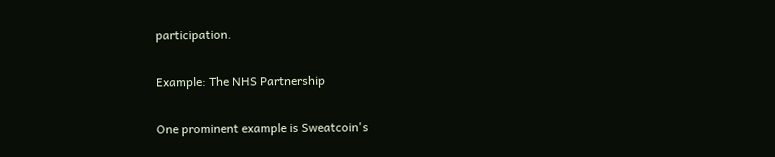participation.

Example: The NHS Partnership

One prominent example is Sweatcoin's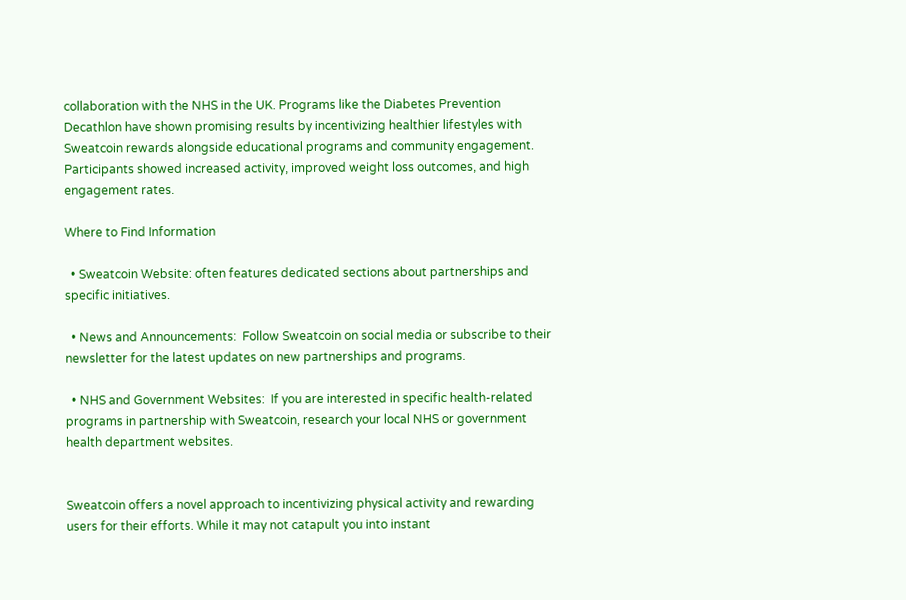collaboration with the NHS in the UK. Programs like the Diabetes Prevention Decathlon have shown promising results by incentivizing healthier lifestyles with Sweatcoin rewards alongside educational programs and community engagement. Participants showed increased activity, improved weight loss outcomes, and high engagement rates.

Where to Find Information

  • Sweatcoin Website: often features dedicated sections about partnerships and specific initiatives.

  • News and Announcements:  Follow Sweatcoin on social media or subscribe to their newsletter for the latest updates on new partnerships and programs.

  • NHS and Government Websites:  If you are interested in specific health-related programs in partnership with Sweatcoin, research your local NHS or government health department websites.


Sweatcoin offers a novel approach to incentivizing physical activity and rewarding users for their efforts. While it may not catapult you into instant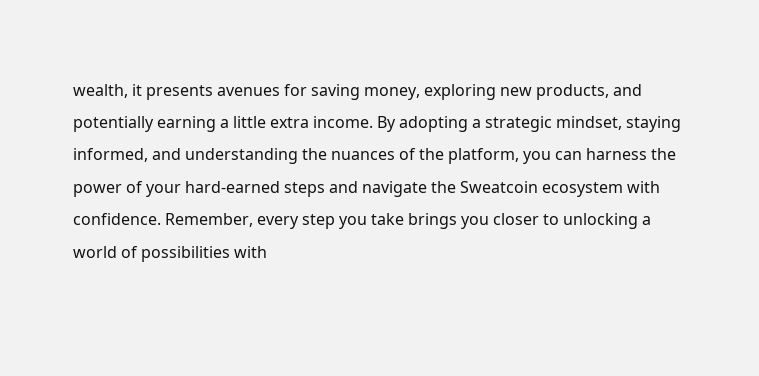wealth, it presents avenues for saving money, exploring new products, and potentially earning a little extra income. By adopting a strategic mindset, staying informed, and understanding the nuances of the platform, you can harness the power of your hard-earned steps and navigate the Sweatcoin ecosystem with confidence. Remember, every step you take brings you closer to unlocking a world of possibilities with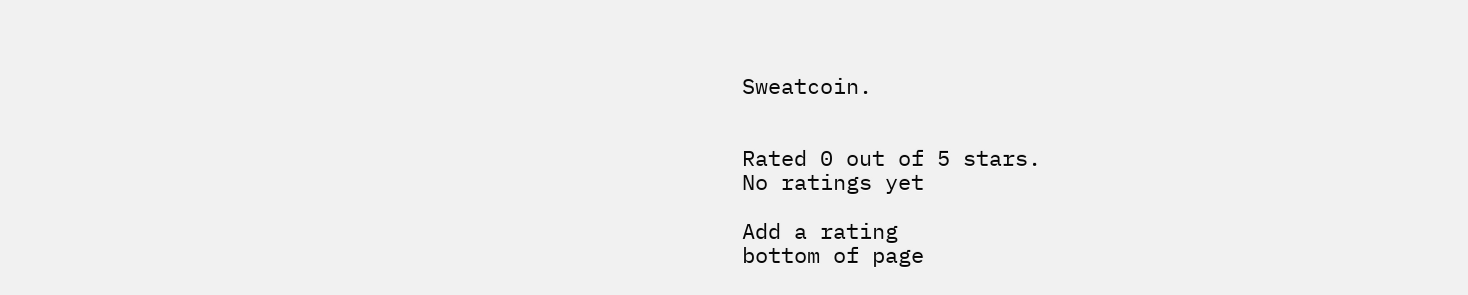Sweatcoin.


Rated 0 out of 5 stars.
No ratings yet

Add a rating
bottom of page